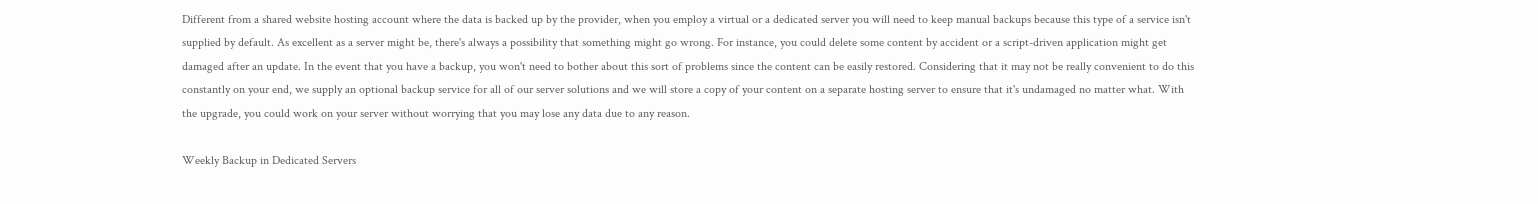Different from a shared website hosting account where the data is backed up by the provider, when you employ a virtual or a dedicated server you will need to keep manual backups because this type of a service isn't supplied by default. As excellent as a server might be, there's always a possibility that something might go wrong. For instance, you could delete some content by accident or a script-driven application might get damaged after an update. In the event that you have a backup, you won't need to bother about this sort of problems since the content can be easily restored. Considering that it may not be really convenient to do this constantly on your end, we supply an optional backup service for all of our server solutions and we will store a copy of your content on a separate hosting server to ensure that it's undamaged no matter what. With the upgrade, you could work on your server without worrying that you may lose any data due to any reason.

Weekly Backup in Dedicated Servers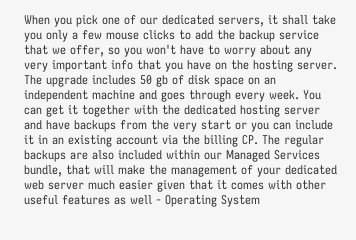When you pick one of our dedicated servers, it shall take you only a few mouse clicks to add the backup service that we offer, so you won't have to worry about any very important info that you have on the hosting server. The upgrade includes 50 gb of disk space on an independent machine and goes through every week. You can get it together with the dedicated hosting server and have backups from the very start or you can include it in an existing account via the billing CP. The regular backups are also included within our Managed Services bundle, that will make the management of your dedicated web server much easier given that it comes with other useful features as well - Operating System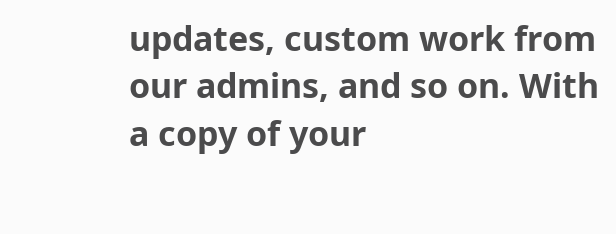updates, custom work from our admins, and so on. With a copy of your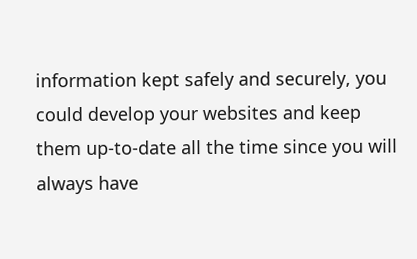information kept safely and securely, you could develop your websites and keep them up-to-date all the time since you will always have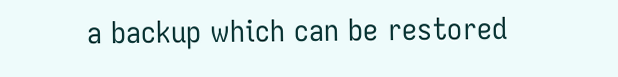a backup which can be restored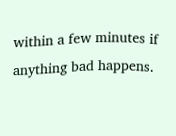within a few minutes if anything bad happens.